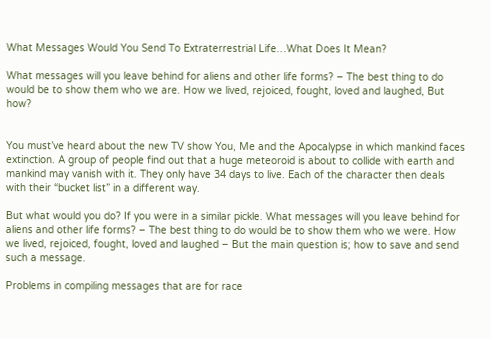What Messages Would You Send To Extraterrestrial Life…What Does It Mean?

What messages will you leave behind for aliens and other life forms? – The best thing to do would be to show them who we are. How we lived, rejoiced, fought, loved and laughed, But how?


You must’ve heard about the new TV show You, Me and the Apocalypse in which mankind faces extinction. A group of people find out that a huge meteoroid is about to collide with earth and mankind may vanish with it. They only have 34 days to live. Each of the character then deals with their “bucket list” in a different way.

But what would you do? If you were in a similar pickle. What messages will you leave behind for aliens and other life forms? – The best thing to do would be to show them who we were. How we lived, rejoiced, fought, loved and laughed – But the main question is; how to save and send such a message.

Problems in compiling messages that are for race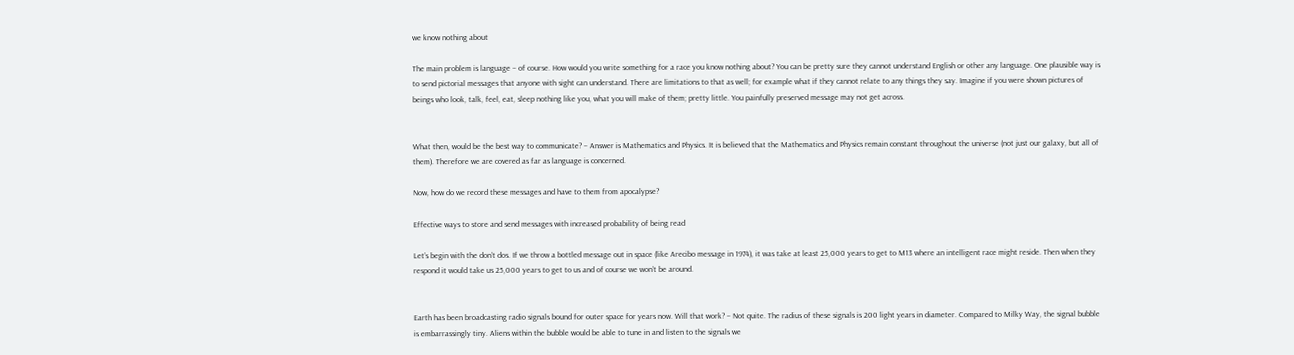we know nothing about

The main problem is language – of course. How would you write something for a race you know nothing about? You can be pretty sure they cannot understand English or other any language. One plausible way is to send pictorial messages that anyone with sight can understand. There are limitations to that as well; for example what if they cannot relate to any things they say. Imagine if you were shown pictures of beings who look, talk, feel, eat, sleep nothing like you, what you will make of them; pretty little. You painfully preserved message may not get across.


What then, would be the best way to communicate? – Answer is Mathematics and Physics. It is believed that the Mathematics and Physics remain constant throughout the universe (not just our galaxy, but all of them). Therefore we are covered as far as language is concerned.

Now, how do we record these messages and have to them from apocalypse?

Effective ways to store and send messages with increased probability of being read

Let’s begin with the don’t dos. If we throw a bottled message out in space (like Arecibo message in 1974), it was take at least 25,000 years to get to M13 where an intelligent race might reside. Then when they respond it would take us 25,000 years to get to us and of course we won’t be around.


Earth has been broadcasting radio signals bound for outer space for years now. Will that work? – Not quite. The radius of these signals is 200 light years in diameter. Compared to Milky Way, the signal bubble is embarrassingly tiny. Aliens within the bubble would be able to tune in and listen to the signals we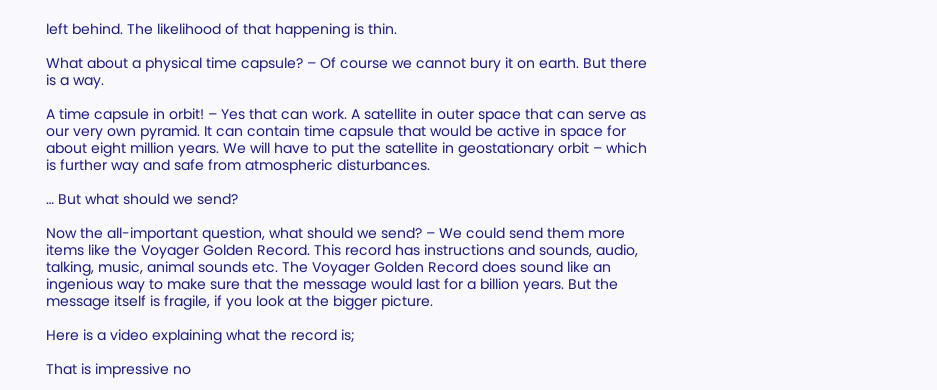left behind. The likelihood of that happening is thin.

What about a physical time capsule? – Of course we cannot bury it on earth. But there is a way.

A time capsule in orbit! – Yes that can work. A satellite in outer space that can serve as our very own pyramid. It can contain time capsule that would be active in space for about eight million years. We will have to put the satellite in geostationary orbit – which is further way and safe from atmospheric disturbances.

… But what should we send?

Now the all-important question, what should we send? – We could send them more items like the Voyager Golden Record. This record has instructions and sounds, audio, talking, music, animal sounds etc. The Voyager Golden Record does sound like an ingenious way to make sure that the message would last for a billion years. But the message itself is fragile, if you look at the bigger picture.

Here is a video explaining what the record is;

That is impressive no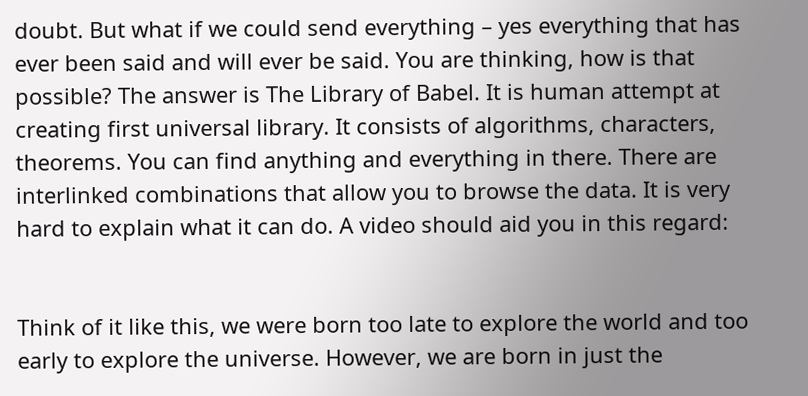doubt. But what if we could send everything – yes everything that has ever been said and will ever be said. You are thinking, how is that possible? The answer is The Library of Babel. It is human attempt at creating first universal library. It consists of algorithms, characters, theorems. You can find anything and everything in there. There are interlinked combinations that allow you to browse the data. It is very hard to explain what it can do. A video should aid you in this regard:


Think of it like this, we were born too late to explore the world and too early to explore the universe. However, we are born in just the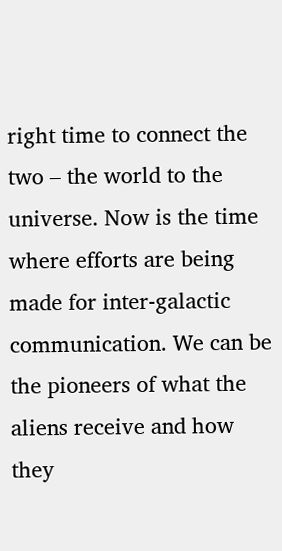right time to connect the two – the world to the universe. Now is the time where efforts are being made for inter-galactic communication. We can be the pioneers of what the aliens receive and how they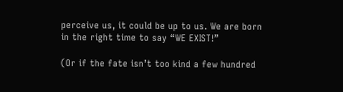perceive us, it could be up to us. We are born in the right time to say “WE EXIST!”

(Or if the fate isn’t too kind a few hundred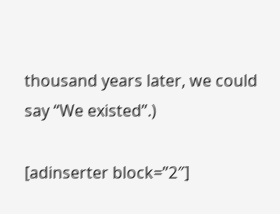thousand years later, we could say “We existed”.)

[adinserter block=”2″]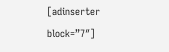[adinserter block=”7″]